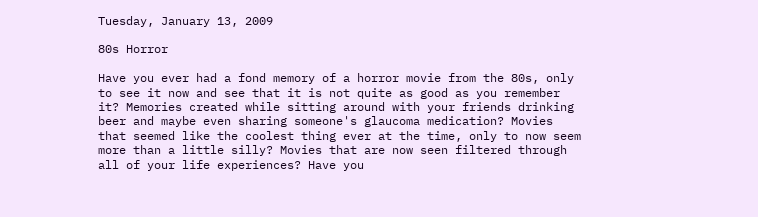Tuesday, January 13, 2009

80s Horror

Have you ever had a fond memory of a horror movie from the 80s, only to see it now and see that it is not quite as good as you remember it? Memories created while sitting around with your friends drinking beer and maybe even sharing someone's glaucoma medication? Movies that seemed like the coolest thing ever at the time, only to now seem more than a little silly? Movies that are now seen filtered through all of your life experiences? Have you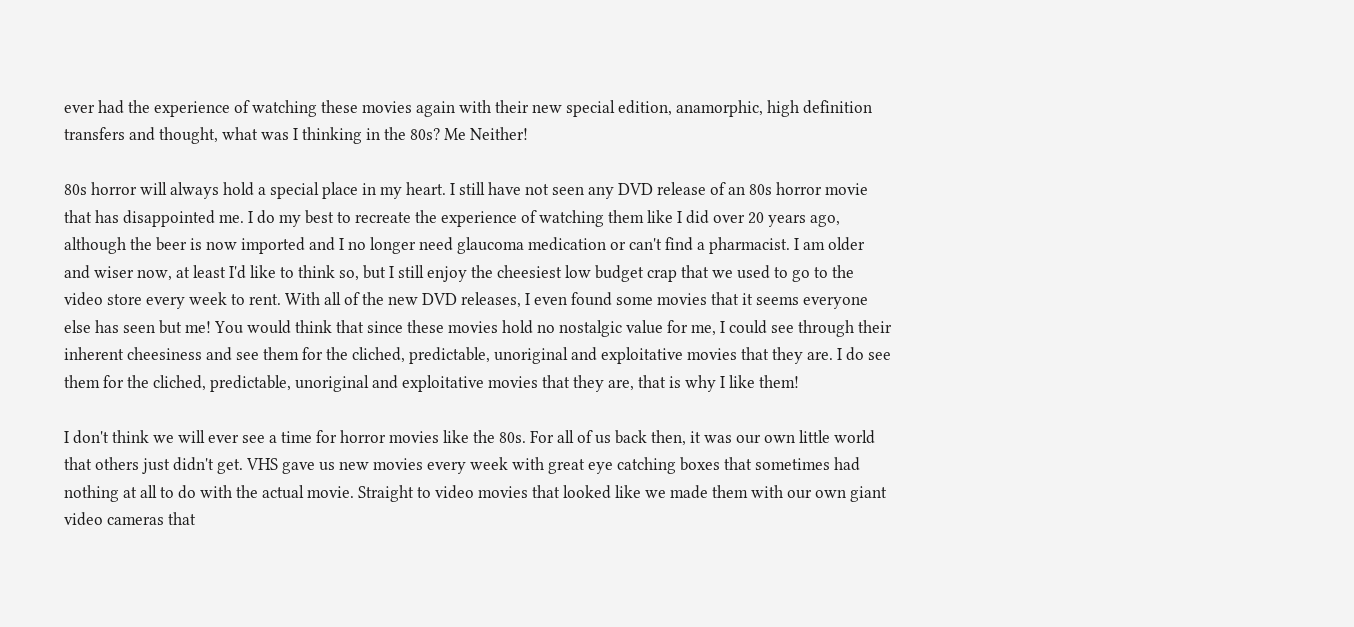ever had the experience of watching these movies again with their new special edition, anamorphic, high definition transfers and thought, what was I thinking in the 80s? Me Neither!

80s horror will always hold a special place in my heart. I still have not seen any DVD release of an 80s horror movie that has disappointed me. I do my best to recreate the experience of watching them like I did over 20 years ago, although the beer is now imported and I no longer need glaucoma medication or can't find a pharmacist. I am older and wiser now, at least I'd like to think so, but I still enjoy the cheesiest low budget crap that we used to go to the video store every week to rent. With all of the new DVD releases, I even found some movies that it seems everyone else has seen but me! You would think that since these movies hold no nostalgic value for me, I could see through their inherent cheesiness and see them for the cliched, predictable, unoriginal and exploitative movies that they are. I do see them for the cliched, predictable, unoriginal and exploitative movies that they are, that is why I like them!

I don't think we will ever see a time for horror movies like the 80s. For all of us back then, it was our own little world that others just didn't get. VHS gave us new movies every week with great eye catching boxes that sometimes had nothing at all to do with the actual movie. Straight to video movies that looked like we made them with our own giant video cameras that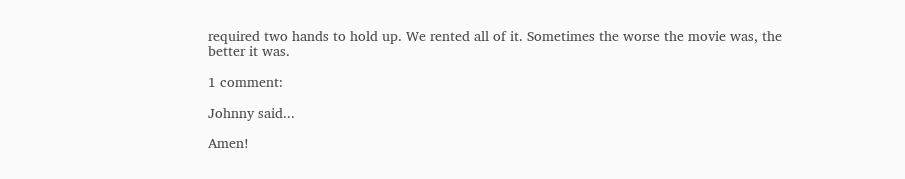required two hands to hold up. We rented all of it. Sometimes the worse the movie was, the better it was.

1 comment:

Johnny said...

Amen!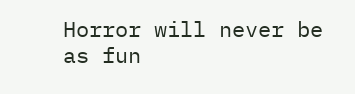Horror will never be as fun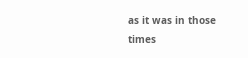as it was in those times